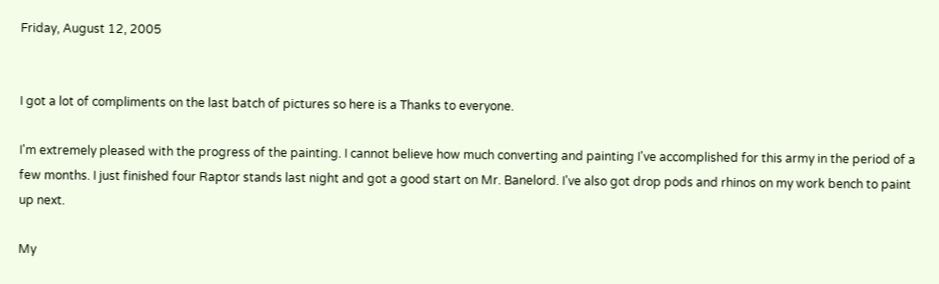Friday, August 12, 2005


I got a lot of compliments on the last batch of pictures so here is a Thanks to everyone.

I'm extremely pleased with the progress of the painting. I cannot believe how much converting and painting I've accomplished for this army in the period of a few months. I just finished four Raptor stands last night and got a good start on Mr. Banelord. I've also got drop pods and rhinos on my work bench to paint up next.

My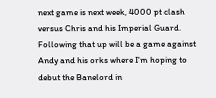next game is next week, 4000 pt clash versus Chris and his Imperial Guard. Following that up will be a game against Andy and his orks where I'm hoping to debut the Banelord in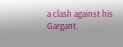a clash against his Gargant.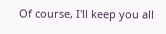Of course, I'll keep you all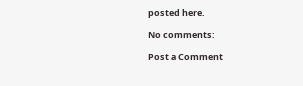posted here.

No comments:

Post a Comment